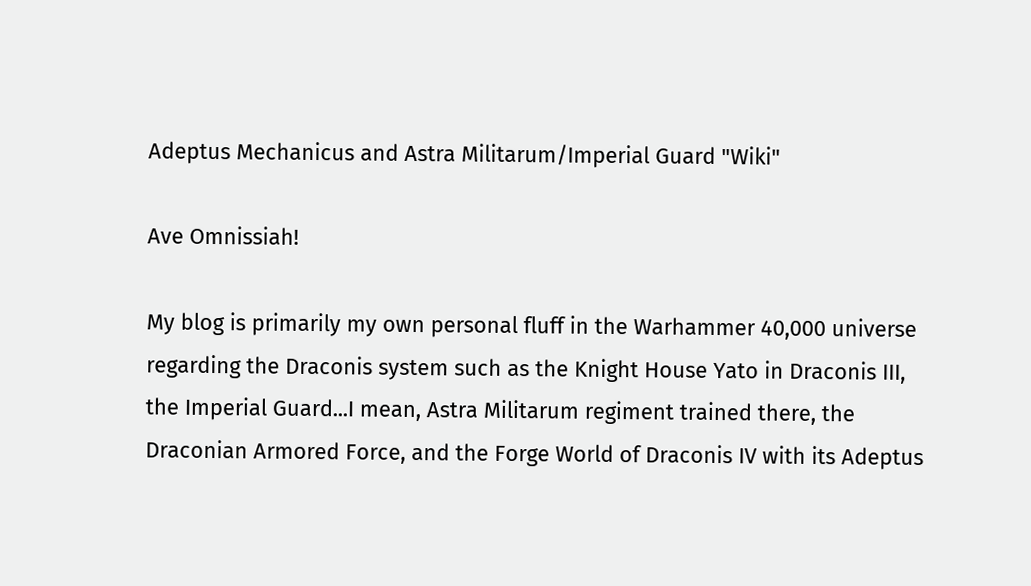Adeptus Mechanicus and Astra Militarum/Imperial Guard "Wiki"

Ave Omnissiah!

My blog is primarily my own personal fluff in the Warhammer 40,000 universe regarding the Draconis system such as the Knight House Yato in Draconis III, the Imperial Guard...I mean, Astra Militarum regiment trained there, the Draconian Armored Force, and the Forge World of Draconis IV with its Adeptus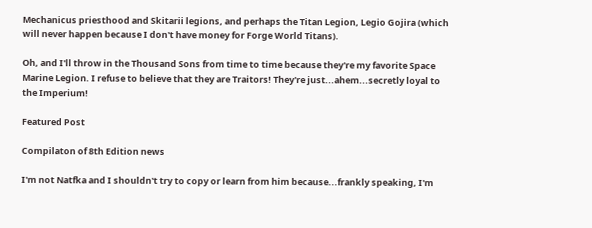Mechanicus priesthood and Skitarii legions, and perhaps the Titan Legion, Legio Gojira (which will never happen because I don't have money for Forge World Titans).

Oh, and I'll throw in the Thousand Sons from time to time because they're my favorite Space Marine Legion. I refuse to believe that they are Traitors! They're just...ahem...secretly loyal to the Imperium!

Featured Post

Compilaton of 8th Edition news

I'm not Natfka and I shouldn't try to copy or learn from him because...frankly speaking, I'm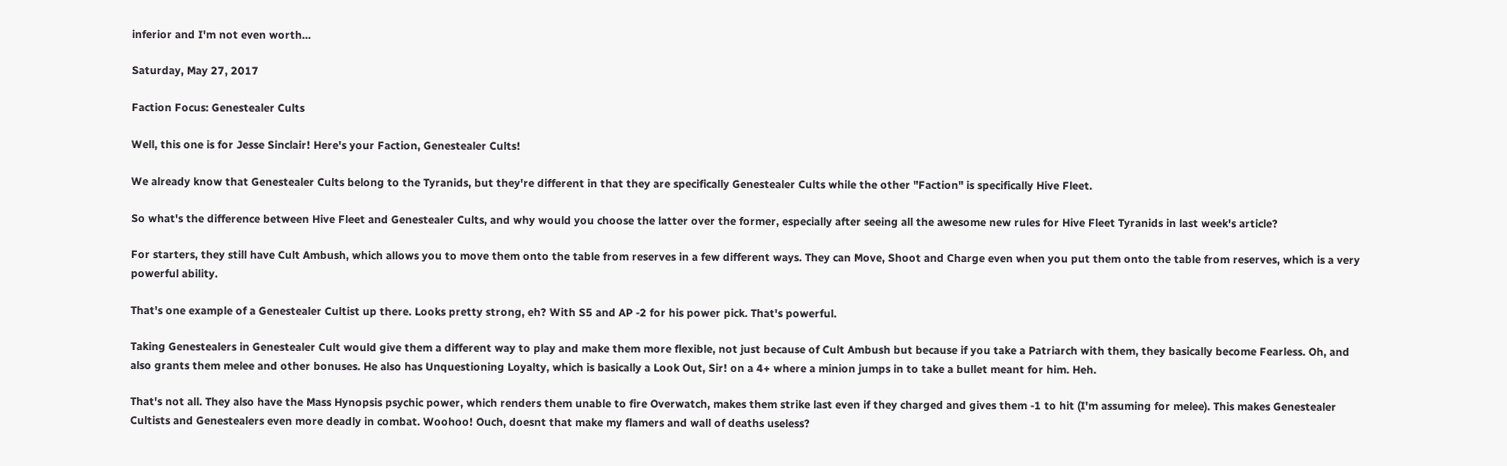inferior and I'm not even worth...

Saturday, May 27, 2017

Faction Focus: Genestealer Cults

Well, this one is for Jesse Sinclair! Here's your Faction, Genestealer Cults!

We already know that Genestealer Cults belong to the Tyranids, but they're different in that they are specifically Genestealer Cults while the other "Faction" is specifically Hive Fleet.

So what's the difference between Hive Fleet and Genestealer Cults, and why would you choose the latter over the former, especially after seeing all the awesome new rules for Hive Fleet Tyranids in last week's article?

For starters, they still have Cult Ambush, which allows you to move them onto the table from reserves in a few different ways. They can Move, Shoot and Charge even when you put them onto the table from reserves, which is a very powerful ability.

That's one example of a Genestealer Cultist up there. Looks pretty strong, eh? With S5 and AP -2 for his power pick. That's powerful.

Taking Genestealers in Genestealer Cult would give them a different way to play and make them more flexible, not just because of Cult Ambush but because if you take a Patriarch with them, they basically become Fearless. Oh, and also grants them melee and other bonuses. He also has Unquestioning Loyalty, which is basically a Look Out, Sir! on a 4+ where a minion jumps in to take a bullet meant for him. Heh.

That's not all. They also have the Mass Hynopsis psychic power, which renders them unable to fire Overwatch, makes them strike last even if they charged and gives them -1 to hit (I'm assuming for melee). This makes Genestealer Cultists and Genestealers even more deadly in combat. Woohoo! Ouch, doesnt that make my flamers and wall of deaths useless?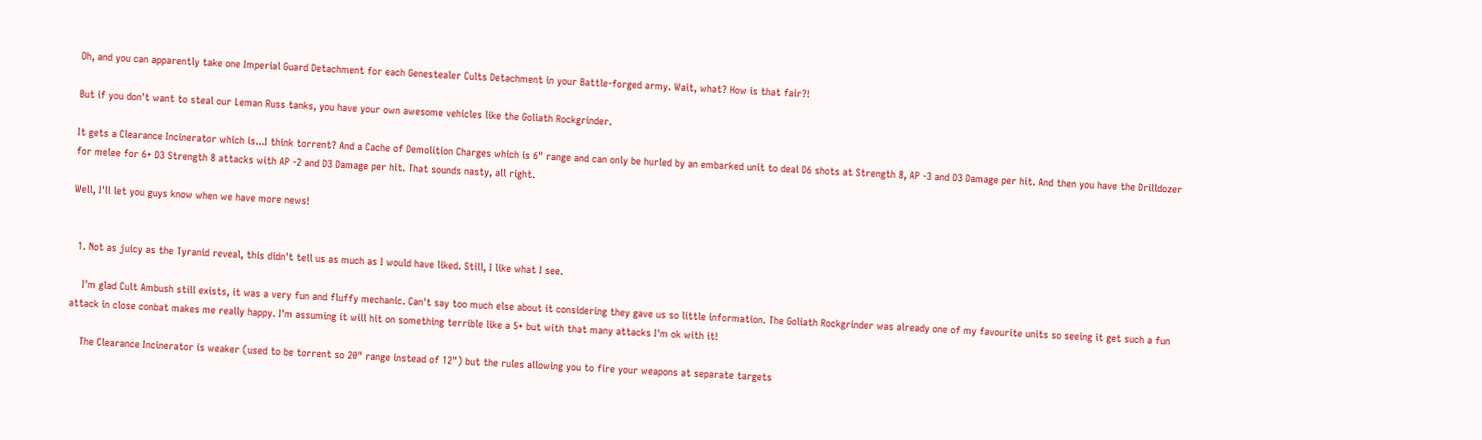Oh, and you can apparently take one Imperial Guard Detachment for each Genestealer Cults Detachment in your Battle-forged army. Wait, what? How is that fair?!

But if you don't want to steal our Leman Russ tanks, you have your own awesome vehicles like the Goliath Rockgrinder.

It gets a Clearance Incinerator which is...I think torrent? And a Cache of Demolition Charges which is 6" range and can only be hurled by an embarked unit to deal D6 shots at Strength 8, AP -3 and D3 Damage per hit. And then you have the Drilldozer for melee for 6+ D3 Strength 8 attacks with AP -2 and D3 Damage per hit. That sounds nasty, all right.

Well, I'll let you guys know when we have more news!


  1. Not as juicy as the Tyranid reveal, this didn't tell us as much as I would have liked. Still, I like what I see.

    I'm glad Cult Ambush still exists, it was a very fun and fluffy mechanic. Can't say too much else about it considering they gave us so little information. The Goliath Rockgrinder was already one of my favourite units so seeing it get such a fun attack in close conbat makes me really happy. I'm assuming it will hit on something terrible like a 5+ but with that many attacks I'm ok with it!

    The Clearance Incinerator is weaker (used to be torrent so 20" range instead of 12") but the rules allowing you to fire your weapons at separate targets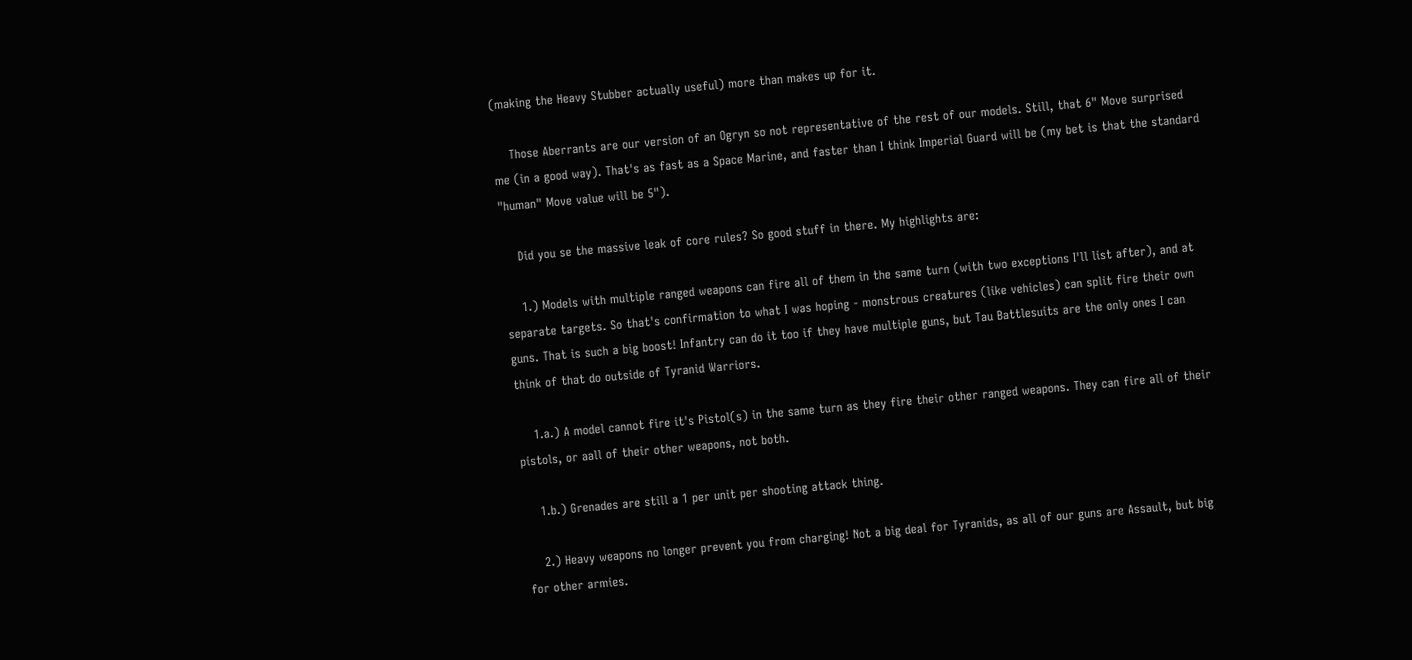(making the Heavy Stubber actually useful) more than makes up for it.

    Those Aberrants are our version of an Ogryn so not representative of the rest of our models. Still, that 6" Move surprised me (in a good way). That's as fast as a Space Marine, and faster than I think Imperial Guard will be (my bet is that the standard "human" Move value will be 5").

    Did you se the massive leak of core rules? So good stuff in there. My highlights are:

    1.) Models with multiple ranged weapons can fire all of them in the same turn (with two exceptions I'll list after), and at separate targets. So that's confirmation to what I was hoping - monstrous creatures (like vehicles) can split fire their own guns. That is such a big boost! Infantry can do it too if they have multiple guns, but Tau Battlesuits are the only ones I can think of that do outside of Tyranid Warriors.

    1.a.) A model cannot fire it's Pistol(s) in the same turn as they fire their other ranged weapons. They can fire all of their pistols, or aall of their other weapons, not both.

    1.b.) Grenades are still a 1 per unit per shooting attack thing.

    2.) Heavy weapons no longer prevent you from charging! Not a big deal for Tyranids, as all of our guns are Assault, but big for other armies.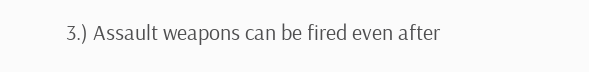3.) Assault weapons can be fired even after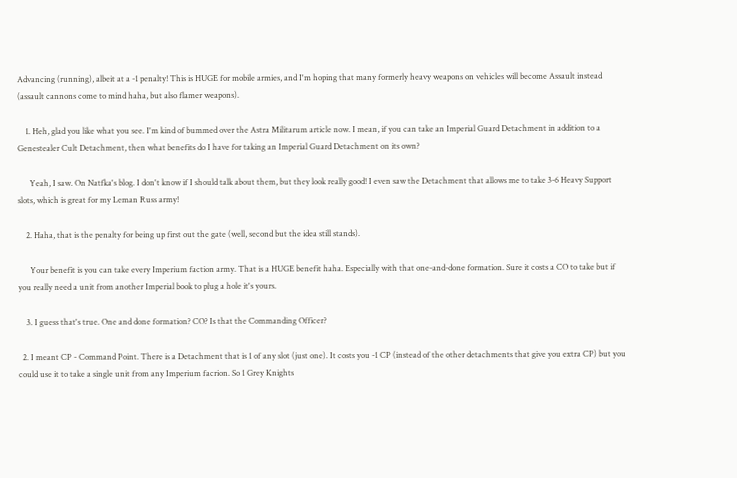Advancing (running), albeit at a -1 penalty! This is HUGE for mobile armies, and I'm hoping that many formerly heavy weapons on vehicles will become Assault instead (assault cannons come to mind haha, but also flamer weapons).

    1. Heh, glad you like what you see. I'm kind of bummed over the Astra Militarum article now. I mean, if you can take an Imperial Guard Detachment in addition to a Genestealer Cult Detachment, then what benefits do I have for taking an Imperial Guard Detachment on its own?

      Yeah, I saw. On Natfka's blog. I don't know if I should talk about them, but they look really good! I even saw the Detachment that allows me to take 3-6 Heavy Support slots, which is great for my Leman Russ army!

    2. Haha, that is the penalty for being up first out the gate (well, second but the idea still stands).

      Your benefit is you can take every Imperium faction army. That is a HUGE benefit haha. Especially with that one-and-done formation. Sure it costs a CO to take but if you really need a unit from another Imperial book to plug a hole it's yours.

    3. I guess that's true. One and done formation? CO? Is that the Commanding Officer?

  2. I meant CP - Command Point. There is a Detachment that is 1 of any slot (just one). It costs you -1 CP (instead of the other detachments that give you extra CP) but you could use it to take a single unit from any Imperium facrion. So 1 Grey Knights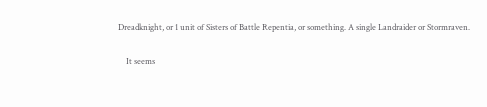Dreadknight, or 1 unit of Sisters of Battle Repentia, or something. A single Landraider or Stormraven.

    It seems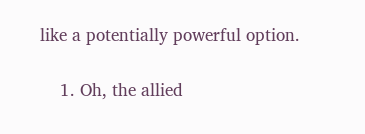like a potentially powerful option.

    1. Oh, the allied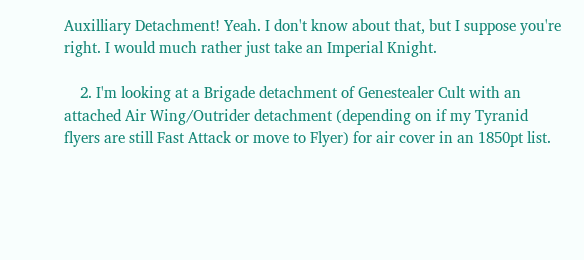Auxilliary Detachment! Yeah. I don't know about that, but I suppose you're right. I would much rather just take an Imperial Knight.

    2. I'm looking at a Brigade detachment of Genestealer Cult with an attached Air Wing/Outrider detachment (depending on if my Tyranid flyers are still Fast Attack or move to Flyer) for air cover in an 1850pt list.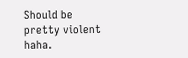Should be pretty violent haha.